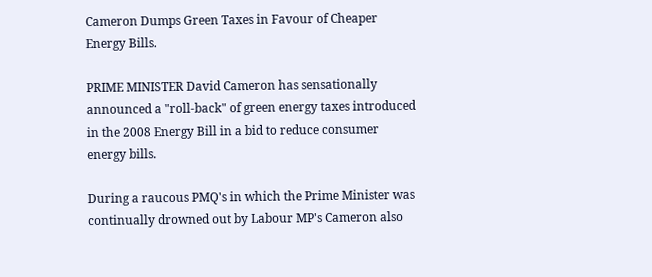Cameron Dumps Green Taxes in Favour of Cheaper Energy Bills.

PRIME MINISTER David Cameron has sensationally announced a "roll-back" of green energy taxes introduced in the 2008 Energy Bill in a bid to reduce consumer energy bills.

During a raucous PMQ's in which the Prime Minister was continually drowned out by Labour MP's Cameron also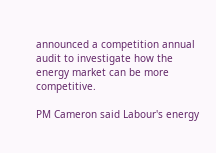announced a competition annual audit to investigate how the energy market can be more competitive.

PM Cameron said Labour's energy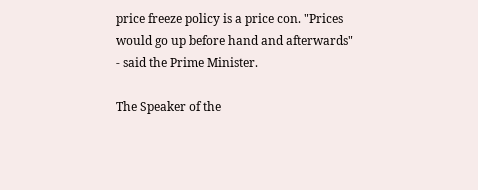price freeze policy is a price con. "Prices would go up before hand and afterwards" - said the Prime Minister.

The Speaker of the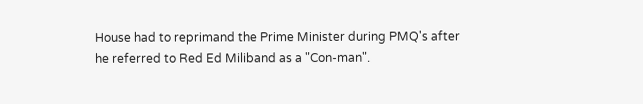House had to reprimand the Prime Minister during PMQ's after he referred to Red Ed Miliband as a "Con-man".